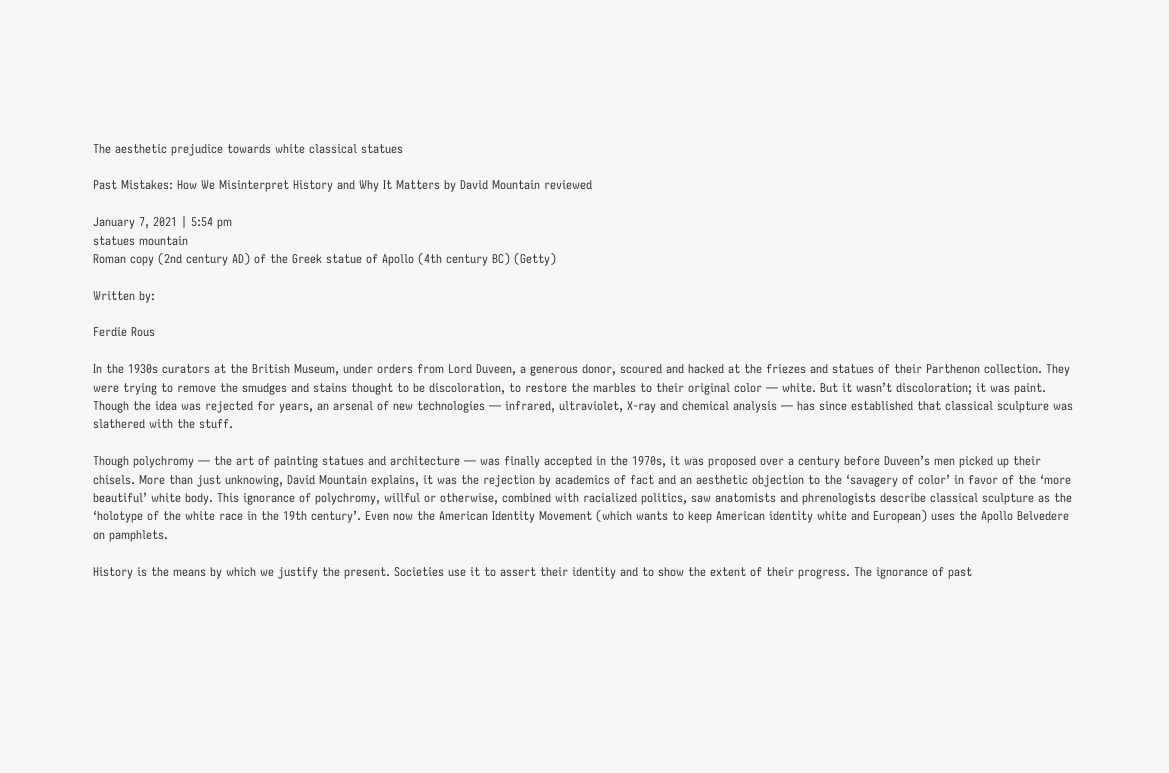The aesthetic prejudice towards white classical statues

Past Mistakes: How We Misinterpret History and Why It Matters by David Mountain reviewed

January 7, 2021 | 5:54 pm
statues mountain
Roman copy (2nd century AD) of the Greek statue of Apollo (4th century BC) (Getty)

Written by:

Ferdie Rous

In the 1930s curators at the British Museum, under orders from Lord Duveen, a generous donor, scoured and hacked at the friezes and statues of their Parthenon collection. They were trying to remove the smudges and stains thought to be discoloration, to restore the marbles to their original color — white. But it wasn’t discoloration; it was paint. Though the idea was rejected for years, an arsenal of new technologies — infrared, ultraviolet, X-ray and chemical analysis — has since established that classical sculpture was slathered with the stuff.

Though polychromy — the art of painting statues and architecture — was finally accepted in the 1970s, it was proposed over a century before Duveen’s men picked up their chisels. More than just unknowing, David Mountain explains, it was the rejection by academics of fact and an aesthetic objection to the ‘savagery of color’ in favor of the ‘more beautiful’ white body. This ignorance of polychromy, willful or otherwise, combined with racialized politics, saw anatomists and phrenologists describe classical sculpture as the ‘holotype of the white race in the 19th century’. Even now the American Identity Movement (which wants to keep American identity white and European) uses the Apollo Belvedere on pamphlets.

History is the means by which we justify the present. Societies use it to assert their identity and to show the extent of their progress. The ignorance of past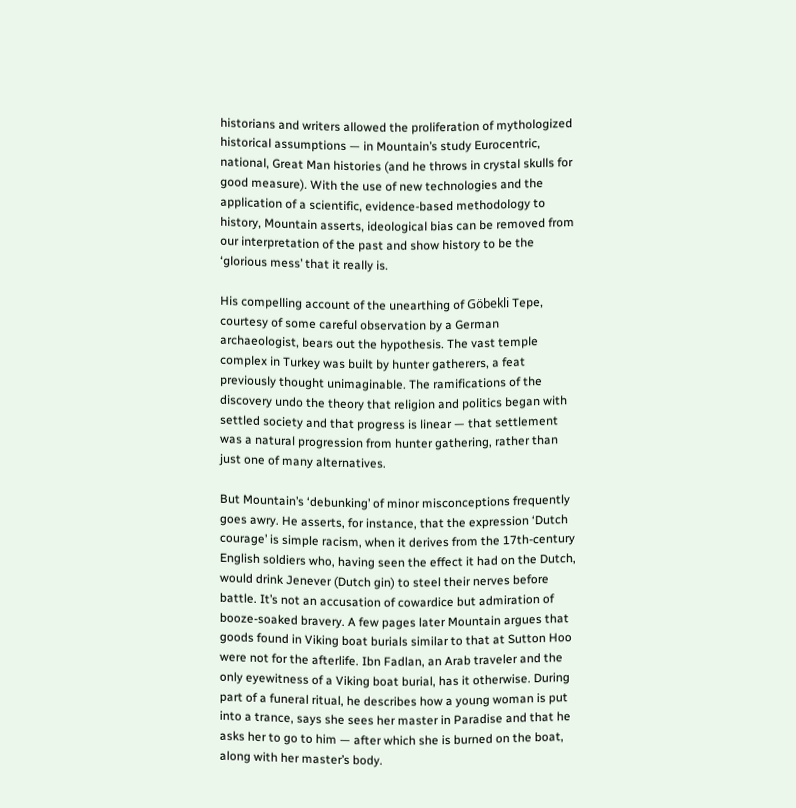historians and writers allowed the proliferation of mythologized historical assumptions — in Mountain’s study Eurocentric, national, Great Man histories (and he throws in crystal skulls for good measure). With the use of new technologies and the application of a scientific, evidence-based methodology to history, Mountain asserts, ideological bias can be removed from our interpretation of the past and show history to be the ‘glorious mess’ that it really is.

His compelling account of the unearthing of Göbekli Tepe, courtesy of some careful observation by a German archaeologist, bears out the hypothesis. The vast temple complex in Turkey was built by hunter gatherers, a feat previously thought unimaginable. The ramifications of the discovery undo the theory that religion and politics began with settled society and that progress is linear — that settlement was a natural progression from hunter gathering, rather than just one of many alternatives.

But Mountain’s ‘debunking’ of minor misconceptions frequently goes awry. He asserts, for instance, that the expression ‘Dutch courage’ is simple racism, when it derives from the 17th-century English soldiers who, having seen the effect it had on the Dutch, would drink Jenever (Dutch gin) to steel their nerves before battle. It’s not an accusation of cowardice but admiration of booze-soaked bravery. A few pages later Mountain argues that goods found in Viking boat burials similar to that at Sutton Hoo were not for the afterlife. Ibn Fadlan, an Arab traveler and the only eyewitness of a Viking boat burial, has it otherwise. During part of a funeral ritual, he describes how a young woman is put into a trance, says she sees her master in Paradise and that he asks her to go to him — after which she is burned on the boat, along with her master’s body.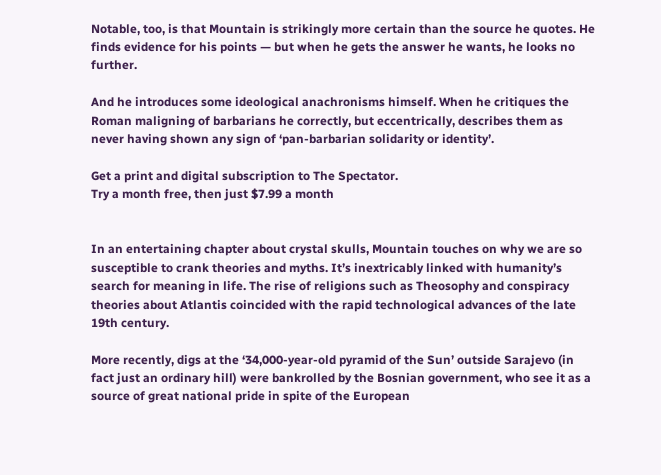Notable, too, is that Mountain is strikingly more certain than the source he quotes. He finds evidence for his points — but when he gets the answer he wants, he looks no further.

And he introduces some ideological anachronisms himself. When he critiques the Roman maligning of barbarians he correctly, but eccentrically, describes them as never having shown any sign of ‘pan-barbarian solidarity or identity’.

Get a print and digital subscription to The Spectator.
Try a month free, then just $7.99 a month


In an entertaining chapter about crystal skulls, Mountain touches on why we are so susceptible to crank theories and myths. It’s inextricably linked with humanity’s search for meaning in life. The rise of religions such as Theosophy and conspiracy theories about Atlantis coincided with the rapid technological advances of the late 19th century.

More recently, digs at the ‘34,000-year-old pyramid of the Sun’ outside Sarajevo (in fact just an ordinary hill) were bankrolled by the Bosnian government, who see it as a source of great national pride in spite of the European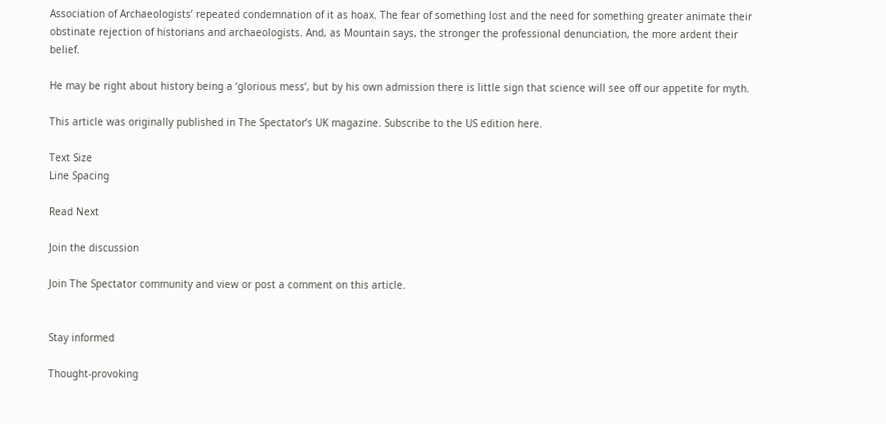Association of Archaeologists’ repeated condemnation of it as hoax. The fear of something lost and the need for something greater animate their obstinate rejection of historians and archaeologists. And, as Mountain says, the stronger the professional denunciation, the more ardent their belief.

He may be right about history being a ‘glorious mess’, but by his own admission there is little sign that science will see off our appetite for myth.

This article was originally published in The Spectator’s UK magazine. Subscribe to the US edition here.

Text Size
Line Spacing

Read Next

Join the discussion

Join The Spectator community and view or post a comment on this article.


Stay informed

Thought-provoking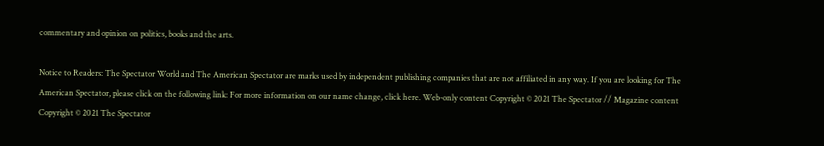commentary and opinion on politics, books and the arts.

Notice to Readers: The Spectator World and The American Spectator are marks used by independent publishing companies that are not affiliated in any way. If you are looking for The American Spectator, please click on the following link: For more information on our name change, click here. Web-only content Copyright © 2021 The Spectator // Magazine content Copyright © 2021 The Spectator